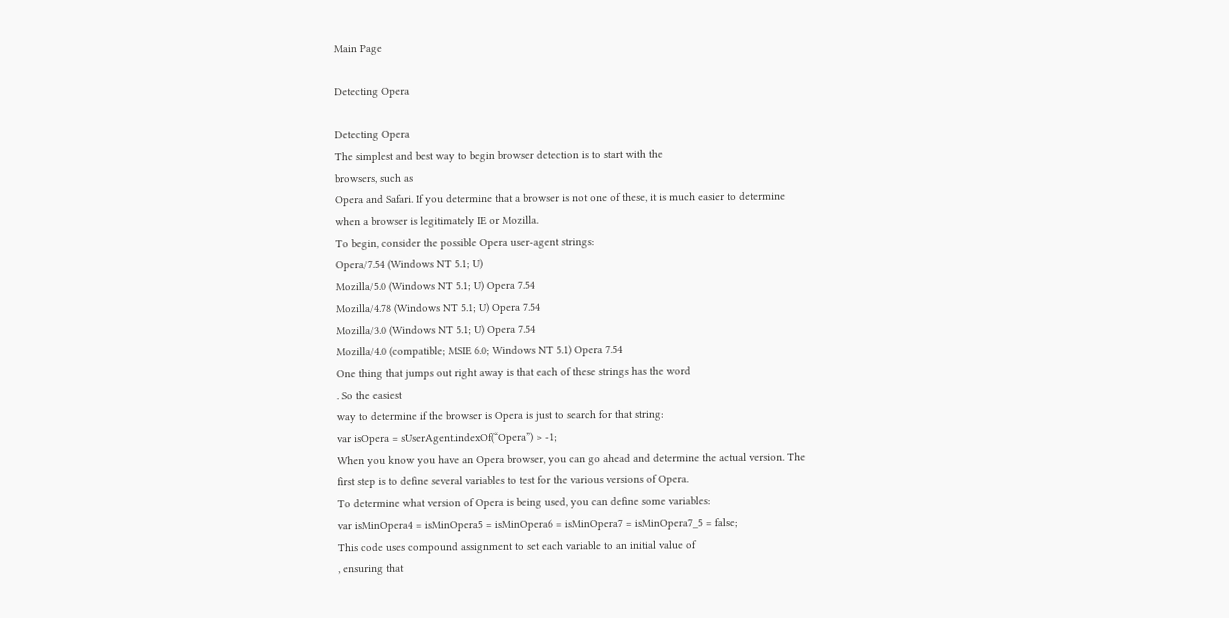Main Page

Detecting Opera

Detecting Opera
The simplest and best way to begin browser detection is to start with the
browsers, such as
Opera and Safari. If you determine that a browser is not one of these, it is much easier to determine
when a browser is legitimately IE or Mozilla.
To begin, consider the possible Opera user-agent strings:
Opera/7.54 (Windows NT 5.1; U)
Mozilla/5.0 (Windows NT 5.1; U) Opera 7.54
Mozilla/4.78 (Windows NT 5.1; U) Opera 7.54
Mozilla/3.0 (Windows NT 5.1; U) Opera 7.54
Mozilla/4.0 (compatible; MSIE 6.0; Windows NT 5.1) Opera 7.54
One thing that jumps out right away is that each of these strings has the word
. So the easiest
way to determine if the browser is Opera is just to search for that string:
var isOpera = sUserAgent.indexOf(“Opera”) > -1;
When you know you have an Opera browser, you can go ahead and determine the actual version. The
first step is to define several variables to test for the various versions of Opera.
To determine what version of Opera is being used, you can define some variables:
var isMinOpera4 = isMinOpera5 = isMinOpera6 = isMinOpera7 = isMinOpera7_5 = false;
This code uses compound assignment to set each variable to an initial value of
, ensuring that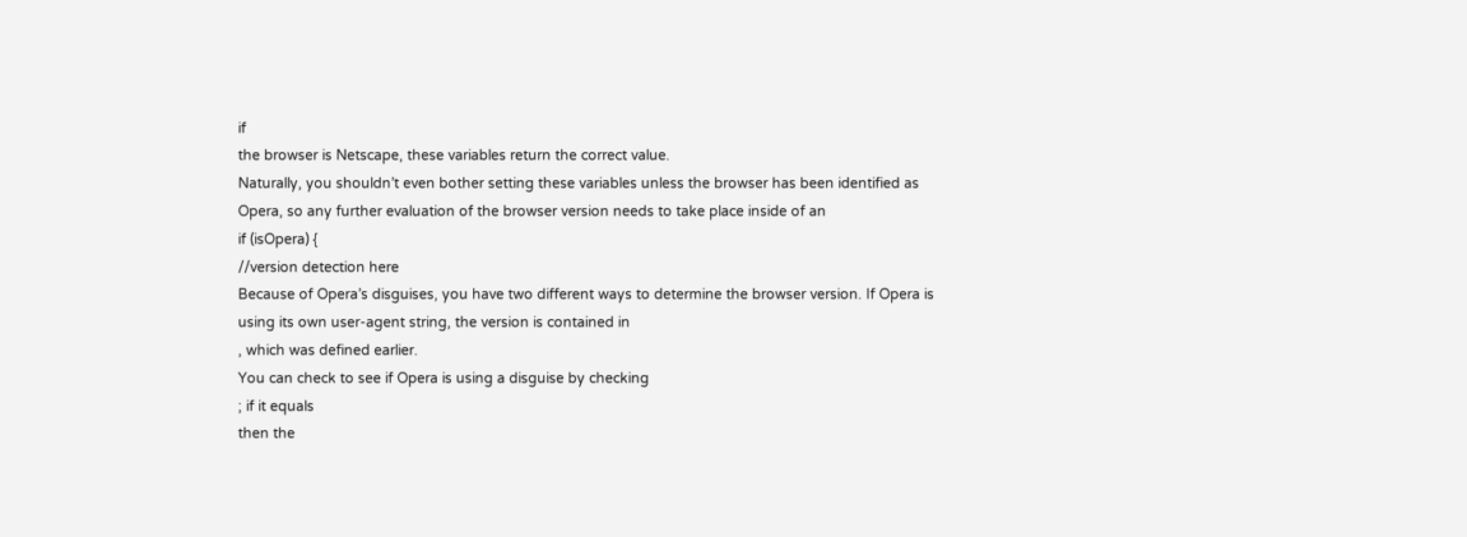if
the browser is Netscape, these variables return the correct value.
Naturally, you shouldn’t even bother setting these variables unless the browser has been identified as
Opera, so any further evaluation of the browser version needs to take place inside of an
if (isOpera) {
//version detection here
Because of Opera’s disguises, you have two different ways to determine the browser version. If Opera is
using its own user-agent string, the version is contained in
, which was defined earlier.
You can check to see if Opera is using a disguise by checking
; if it equals
then the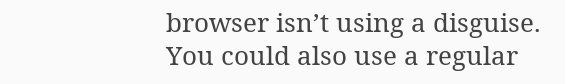browser isn’t using a disguise.
You could also use a regular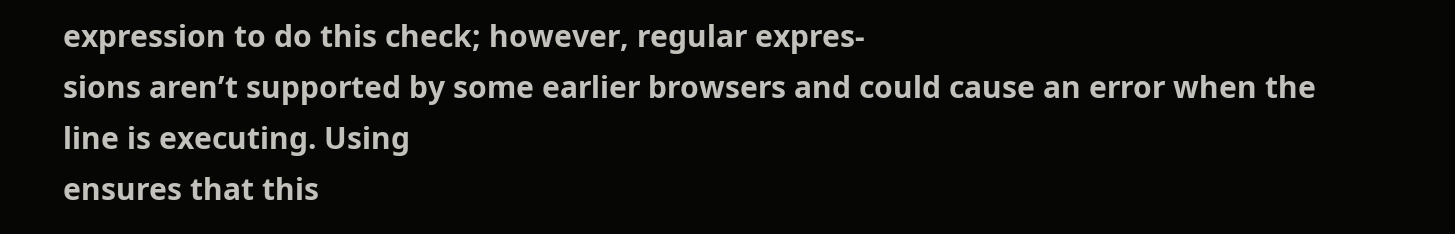expression to do this check; however, regular expres-
sions aren’t supported by some earlier browsers and could cause an error when the
line is executing. Using
ensures that this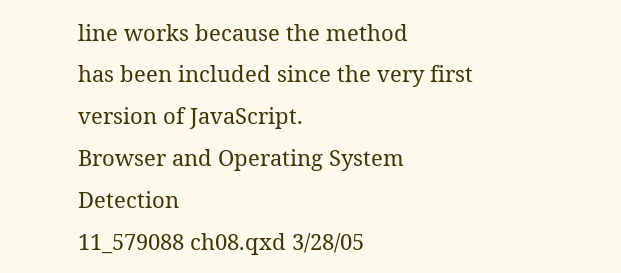line works because the method
has been included since the very first version of JavaScript.
Browser and Operating System Detection
11_579088 ch08.qxd 3/28/05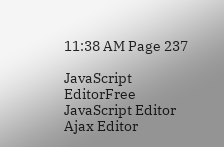11:38 AM Page 237

JavaScript EditorFree JavaScript Editor     Ajax Editor